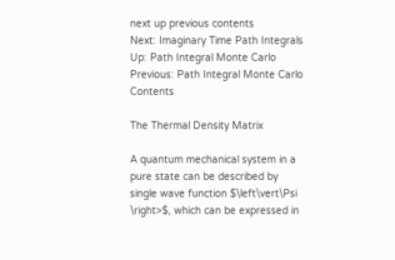next up previous contents
Next: Imaginary Time Path Integrals Up: Path Integral Monte Carlo Previous: Path Integral Monte Carlo   Contents

The Thermal Density Matrix

A quantum mechanical system in a pure state can be described by single wave function $\left\vert\Psi \right>$, which can be expressed in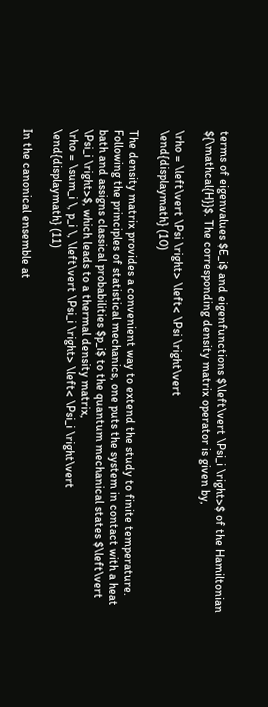terms of eigenvalues $E_i$ and eigenfunctions $\left\vert \Psi_i \right>$ of the Hamiltonian ${\mathcal{H}}$. The corresponding density matrix operator is given by,

\rho = \left\vert \Psi \right> \left< \Psi \right\vert
\end{displaymath} (10)

The density matrix provides a convenient way to extend the study to finite temperature. Following the principles of statistical mechanics, one puts the system in contact with a heat bath and assigns classical probabilities $p_i$ to the quantum mechanical states $\left\vert \Psi_i \right>$, which leads to a thermal density matrix,
\rho = \sum_i \, p_i \, \left\vert \Psi_i \right> \left< \Psi_i \right\vert
\end{displaymath} (11)

In the canonical ensemble at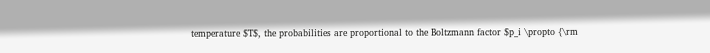temperature $T$, the probabilities are proportional to the Boltzmann factor $p_i \propto {\rm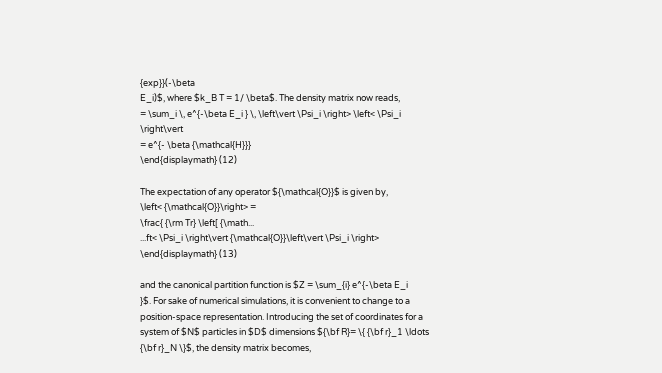{exp}}(-\beta
E_i)$, where $k_B T = 1/ \beta$. The density matrix now reads,
= \sum_i \, e^{-\beta E_i } \, \left\vert \Psi_i \right> \left< \Psi_i \right\vert
= e^{- \beta {\mathcal{H}}}
\end{displaymath} (12)

The expectation of any operator ${\mathcal{O}}$ is given by,
\left< {\mathcal{O}}\right> =
\frac{ {\rm Tr} \left[ {\math...
...ft< \Psi_i \right\vert {\mathcal{O}}\left\vert \Psi_i \right>
\end{displaymath} (13)

and the canonical partition function is $Z = \sum_{i} e^{-\beta E_i
}$. For sake of numerical simulations, it is convenient to change to a position-space representation. Introducing the set of coordinates for a system of $N$ particles in $D$ dimensions ${\bf R}= \{ {\bf r}_1 \ldots
{\bf r}_N \}$, the density matrix becomes,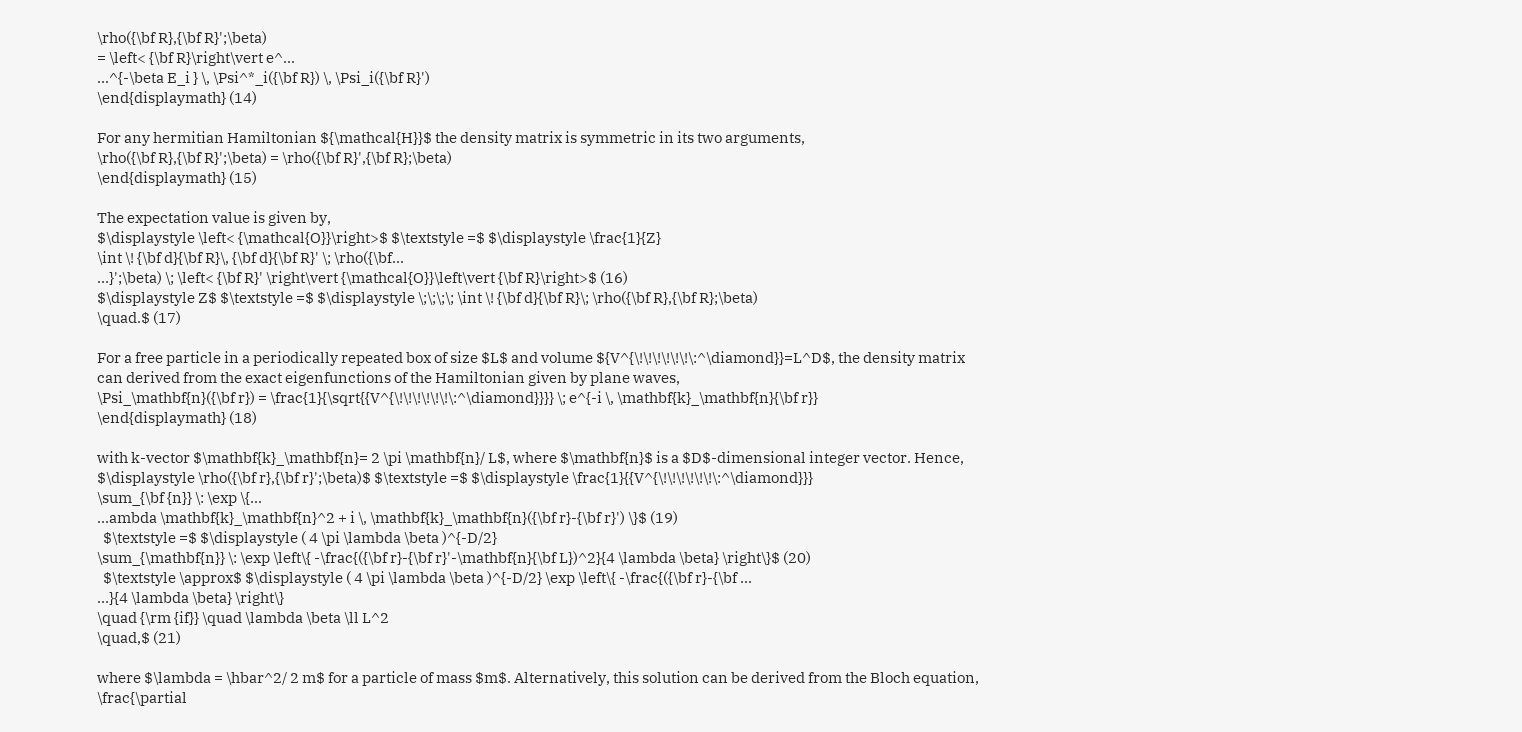\rho({\bf R},{\bf R}';\beta)
= \left< {\bf R}\right\vert e^...
...^{-\beta E_i } \, \Psi^*_i({\bf R}) \, \Psi_i({\bf R}')
\end{displaymath} (14)

For any hermitian Hamiltonian ${\mathcal{H}}$ the density matrix is symmetric in its two arguments,
\rho({\bf R},{\bf R}';\beta) = \rho({\bf R}',{\bf R};\beta)
\end{displaymath} (15)

The expectation value is given by,
$\displaystyle \left< {\mathcal{O}}\right>$ $\textstyle =$ $\displaystyle \frac{1}{Z}
\int \! {\bf d}{\bf R}\, {\bf d}{\bf R}' \; \rho({\bf...
...}';\beta) \; \left< {\bf R}' \right\vert {\mathcal{O}}\left\vert {\bf R}\right>$ (16)
$\displaystyle Z$ $\textstyle =$ $\displaystyle \;\;\;\; \int \! {\bf d}{\bf R}\; \rho({\bf R},{\bf R};\beta)
\quad.$ (17)

For a free particle in a periodically repeated box of size $L$ and volume ${V^{\!\!\!\!\!\!\:^\diamond}}=L^D$, the density matrix can derived from the exact eigenfunctions of the Hamiltonian given by plane waves,
\Psi_\mathbf{n}({\bf r}) = \frac{1}{\sqrt{{V^{\!\!\!\!\!\!\:^\diamond}}}} \; e^{-i \, \mathbf{k}_\mathbf{n}{\bf r}}
\end{displaymath} (18)

with k-vector $\mathbf{k}_\mathbf{n}= 2 \pi \mathbf{n}/ L$, where $\mathbf{n}$ is a $D$-dimensional integer vector. Hence,
$\displaystyle \rho({\bf r},{\bf r}';\beta)$ $\textstyle =$ $\displaystyle \frac{1}{{V^{\!\!\!\!\!\!\:^\diamond}}}
\sum_{\bf {n}} \: \exp \{...
...ambda \mathbf{k}_\mathbf{n}^2 + i \, \mathbf{k}_\mathbf{n}({\bf r}-{\bf r}') \}$ (19)
  $\textstyle =$ $\displaystyle ( 4 \pi \lambda \beta )^{-D/2}
\sum_{\mathbf{n}} \: \exp \left\{ -\frac{({\bf r}-{\bf r}'-\mathbf{n}{\bf L})^2}{4 \lambda \beta} \right\}$ (20)
  $\textstyle \approx$ $\displaystyle ( 4 \pi \lambda \beta )^{-D/2} \exp \left\{ -\frac{({\bf r}-{\bf ...
...}{4 \lambda \beta} \right\}
\quad {\rm {if}} \quad \lambda \beta \ll L^2
\quad,$ (21)

where $\lambda = \hbar^2/ 2 m$ for a particle of mass $m$. Alternatively, this solution can be derived from the Bloch equation,
\frac{\partial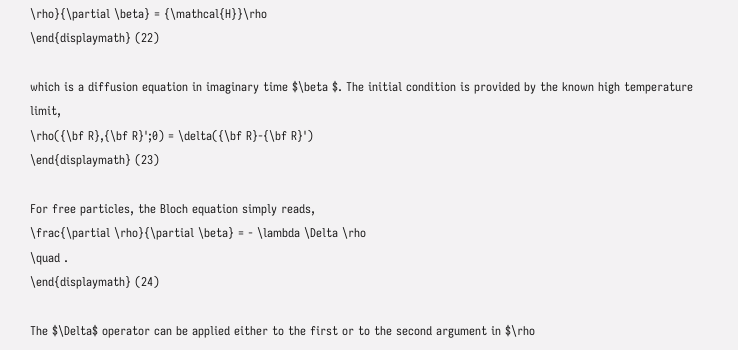\rho}{\partial \beta} = {\mathcal{H}}\rho
\end{displaymath} (22)

which is a diffusion equation in imaginary time $\beta $. The initial condition is provided by the known high temperature limit,
\rho({\bf R},{\bf R}';0) = \delta({\bf R}-{\bf R}')
\end{displaymath} (23)

For free particles, the Bloch equation simply reads,
\frac{\partial \rho}{\partial \beta} = - \lambda \Delta \rho
\quad .
\end{displaymath} (24)

The $\Delta$ operator can be applied either to the first or to the second argument in $\rho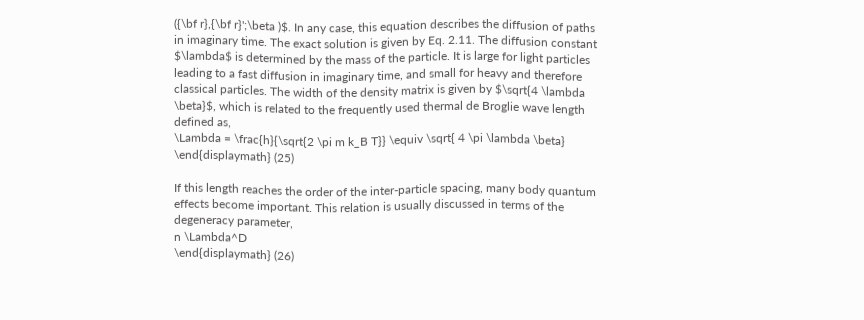({\bf r},{\bf r}';\beta )$. In any case, this equation describes the diffusion of paths in imaginary time. The exact solution is given by Eq. 2.11. The diffusion constant $\lambda$ is determined by the mass of the particle. It is large for light particles leading to a fast diffusion in imaginary time, and small for heavy and therefore classical particles. The width of the density matrix is given by $\sqrt{4 \lambda \beta}$, which is related to the frequently used thermal de Broglie wave length defined as,
\Lambda = \frac{h}{\sqrt{2 \pi m k_B T}} \equiv \sqrt{ 4 \pi \lambda \beta}
\end{displaymath} (25)

If this length reaches the order of the inter-particle spacing, many body quantum effects become important. This relation is usually discussed in terms of the degeneracy parameter,
n \Lambda^D
\end{displaymath} (26)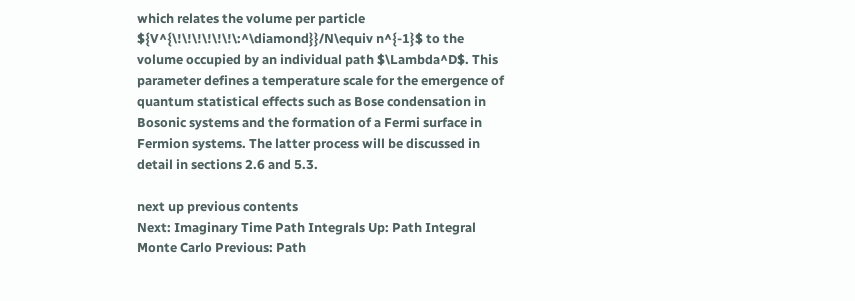which relates the volume per particle ${V^{\!\!\!\!\!\!\:^\diamond}}/N\equiv n^{-1}$ to the volume occupied by an individual path $\Lambda^D$. This parameter defines a temperature scale for the emergence of quantum statistical effects such as Bose condensation in Bosonic systems and the formation of a Fermi surface in Fermion systems. The latter process will be discussed in detail in sections 2.6 and 5.3.

next up previous contents
Next: Imaginary Time Path Integrals Up: Path Integral Monte Carlo Previous: Path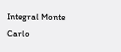Integral Monte Carlo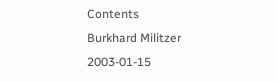Contents
Burkhard Militzer 2003-01-15